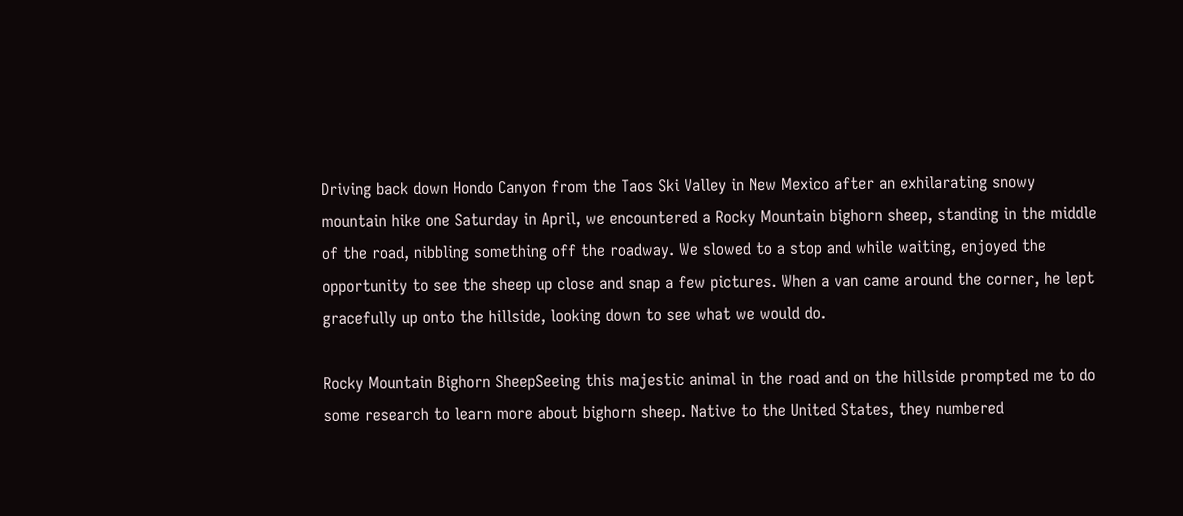Driving back down Hondo Canyon from the Taos Ski Valley in New Mexico after an exhilarating snowy mountain hike one Saturday in April, we encountered a Rocky Mountain bighorn sheep, standing in the middle of the road, nibbling something off the roadway. We slowed to a stop and while waiting, enjoyed the opportunity to see the sheep up close and snap a few pictures. When a van came around the corner, he lept gracefully up onto the hillside, looking down to see what we would do.

Rocky Mountain Bighorn SheepSeeing this majestic animal in the road and on the hillside prompted me to do some research to learn more about bighorn sheep. Native to the United States, they numbered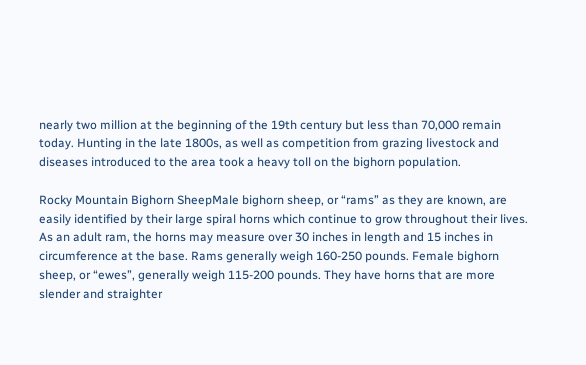nearly two million at the beginning of the 19th century but less than 70,000 remain today. Hunting in the late 1800s, as well as competition from grazing livestock and diseases introduced to the area took a heavy toll on the bighorn population.

Rocky Mountain Bighorn SheepMale bighorn sheep, or “rams” as they are known, are easily identified by their large spiral horns which continue to grow throughout their lives. As an adult ram, the horns may measure over 30 inches in length and 15 inches in circumference at the base. Rams generally weigh 160-250 pounds. Female bighorn sheep, or “ewes”, generally weigh 115-200 pounds. They have horns that are more slender and straighter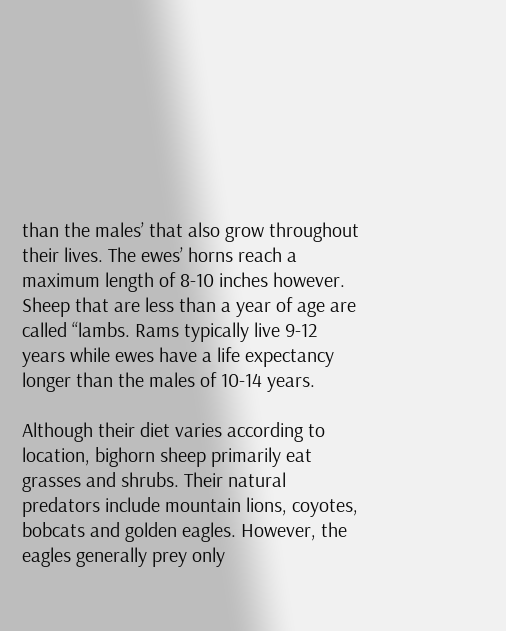than the males’ that also grow throughout their lives. The ewes’ horns reach a maximum length of 8-10 inches however. Sheep that are less than a year of age are called “lambs. Rams typically live 9-12 years while ewes have a life expectancy longer than the males of 10-14 years.

Although their diet varies according to location, bighorn sheep primarily eat grasses and shrubs. Their natural predators include mountain lions, coyotes, bobcats and golden eagles. However, the eagles generally prey only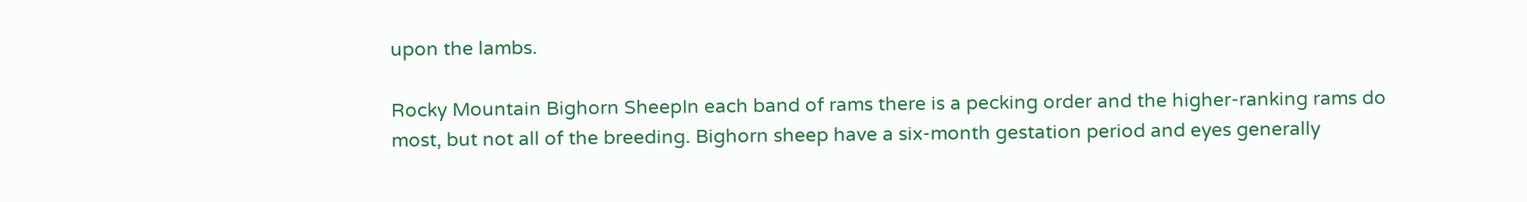upon the lambs.

Rocky Mountain Bighorn SheepIn each band of rams there is a pecking order and the higher-ranking rams do most, but not all of the breeding. Bighorn sheep have a six-month gestation period and eyes generally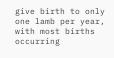give birth to only one lamb per year, with most births occurring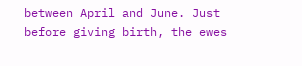between April and June. Just before giving birth, the ewes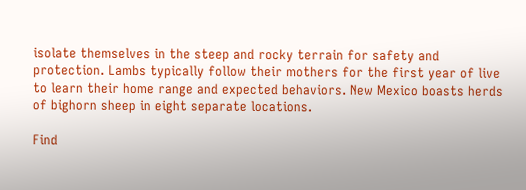isolate themselves in the steep and rocky terrain for safety and protection. Lambs typically follow their mothers for the first year of live to learn their home range and expected behaviors. New Mexico boasts herds of bighorn sheep in eight separate locations.

Find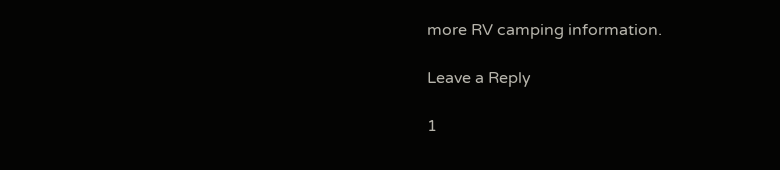more RV camping information.

Leave a Reply

1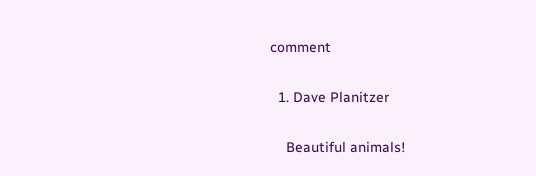comment

  1. Dave Planitzer

    Beautiful animals!